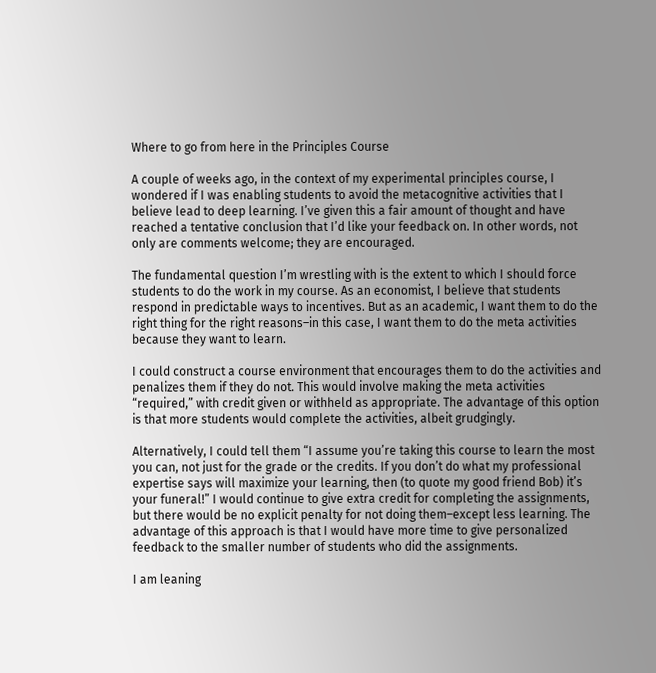Where to go from here in the Principles Course

A couple of weeks ago, in the context of my experimental principles course, I wondered if I was enabling students to avoid the metacognitive activities that I believe lead to deep learning. I’ve given this a fair amount of thought and have reached a tentative conclusion that I’d like your feedback on. In other words, not only are comments welcome; they are encouraged.

The fundamental question I’m wrestling with is the extent to which I should force students to do the work in my course. As an economist, I believe that students respond in predictable ways to incentives. But as an academic, I want them to do the right thing for the right reasons–in this case, I want them to do the meta activities because they want to learn.

I could construct a course environment that encourages them to do the activities and penalizes them if they do not. This would involve making the meta activities “required,” with credit given or withheld as appropriate. The advantage of this option is that more students would complete the activities, albeit grudgingly.

Alternatively, I could tell them “I assume you’re taking this course to learn the most you can, not just for the grade or the credits. If you don’t do what my professional expertise says will maximize your learning, then (to quote my good friend Bob) it’s your funeral!” I would continue to give extra credit for completing the assignments, but there would be no explicit penalty for not doing them–except less learning. The advantage of this approach is that I would have more time to give personalized feedback to the smaller number of students who did the assignments.

I am leaning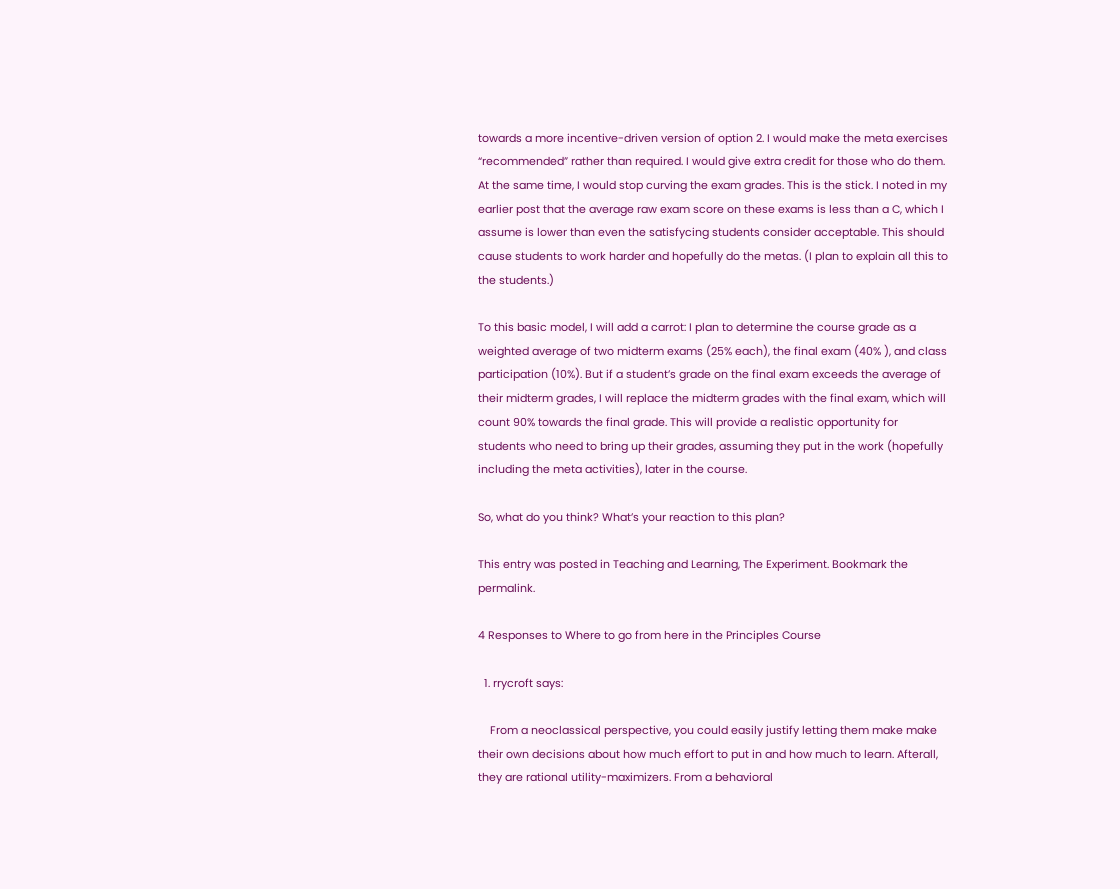towards a more incentive-driven version of option 2. I would make the meta exercises “recommended” rather than required. I would give extra credit for those who do them. At the same time, I would stop curving the exam grades. This is the stick. I noted in my earlier post that the average raw exam score on these exams is less than a C, which I assume is lower than even the satisfycing students consider acceptable. This should cause students to work harder and hopefully do the metas. (I plan to explain all this to the students.)

To this basic model, I will add a carrot: I plan to determine the course grade as a weighted average of two midterm exams (25% each), the final exam (40% ), and class participation (10%). But if a student’s grade on the final exam exceeds the average of their midterm grades, I will replace the midterm grades with the final exam, which will count 90% towards the final grade. This will provide a realistic opportunity for students who need to bring up their grades, assuming they put in the work (hopefully including the meta activities), later in the course.

So, what do you think? What’s your reaction to this plan?

This entry was posted in Teaching and Learning, The Experiment. Bookmark the permalink.

4 Responses to Where to go from here in the Principles Course

  1. rrycroft says:

    From a neoclassical perspective, you could easily justify letting them make make their own decisions about how much effort to put in and how much to learn. Afterall, they are rational utility-maximizers. From a behavioral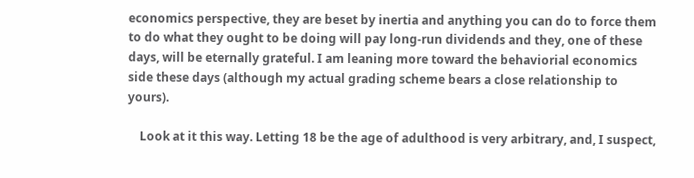economics perspective, they are beset by inertia and anything you can do to force them to do what they ought to be doing will pay long-run dividends and they, one of these days, will be eternally grateful. I am leaning more toward the behaviorial economics side these days (although my actual grading scheme bears a close relationship to yours).

    Look at it this way. Letting 18 be the age of adulthood is very arbitrary, and, I suspect,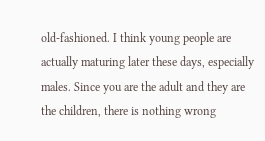old-fashioned. I think young people are actually maturing later these days, especially males. Since you are the adult and they are the children, there is nothing wrong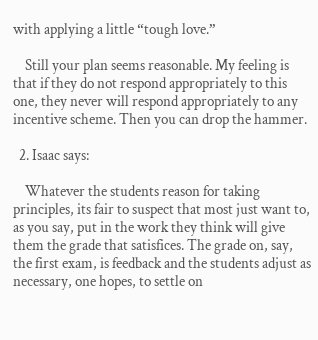with applying a little “tough love.”

    Still your plan seems reasonable. My feeling is that if they do not respond appropriately to this one, they never will respond appropriately to any incentive scheme. Then you can drop the hammer.

  2. Isaac says:

    Whatever the students reason for taking principles, its fair to suspect that most just want to, as you say, put in the work they think will give them the grade that satisfices. The grade on, say, the first exam, is feedback and the students adjust as necessary, one hopes, to settle on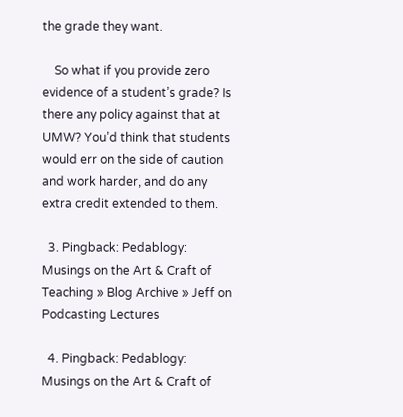the grade they want.

    So what if you provide zero evidence of a student’s grade? Is there any policy against that at UMW? You’d think that students would err on the side of caution and work harder, and do any extra credit extended to them.

  3. Pingback: Pedablogy: Musings on the Art & Craft of Teaching » Blog Archive » Jeff on Podcasting Lectures

  4. Pingback: Pedablogy: Musings on the Art & Craft of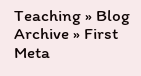Teaching » Blog Archive » First Meta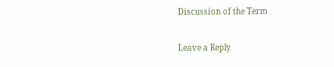Discussion of the Term

Leave a Reply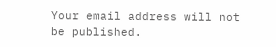Your email address will not be published.